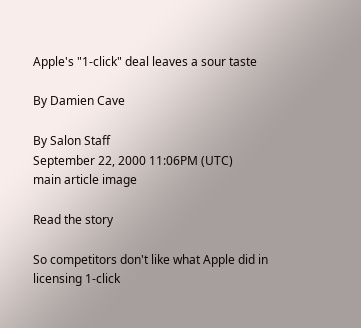Apple's "1-click" deal leaves a sour taste

By Damien Cave

By Salon Staff
September 22, 2000 11:06PM (UTC)
main article image

Read the story

So competitors don't like what Apple did in licensing 1-click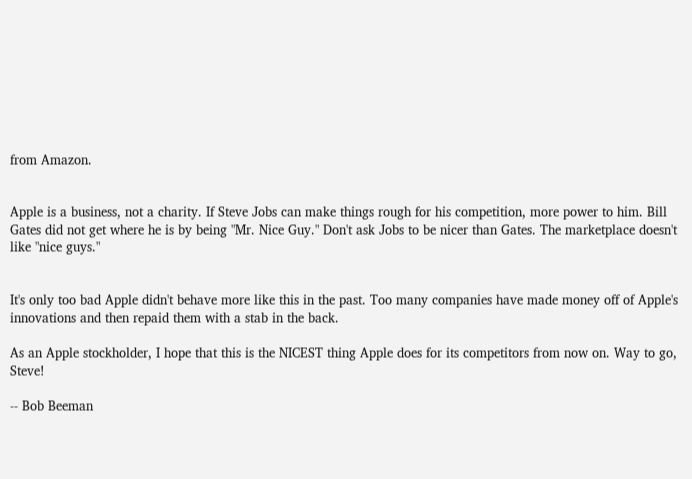from Amazon.


Apple is a business, not a charity. If Steve Jobs can make things rough for his competition, more power to him. Bill Gates did not get where he is by being "Mr. Nice Guy." Don't ask Jobs to be nicer than Gates. The marketplace doesn't like "nice guys."


It's only too bad Apple didn't behave more like this in the past. Too many companies have made money off of Apple's innovations and then repaid them with a stab in the back.

As an Apple stockholder, I hope that this is the NICEST thing Apple does for its competitors from now on. Way to go, Steve!

-- Bob Beeman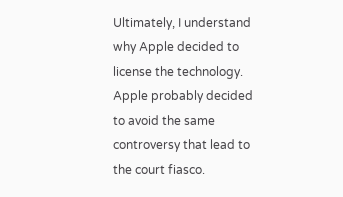Ultimately, I understand why Apple decided to license the technology. Apple probably decided to avoid the same controversy that lead to the court fiasco.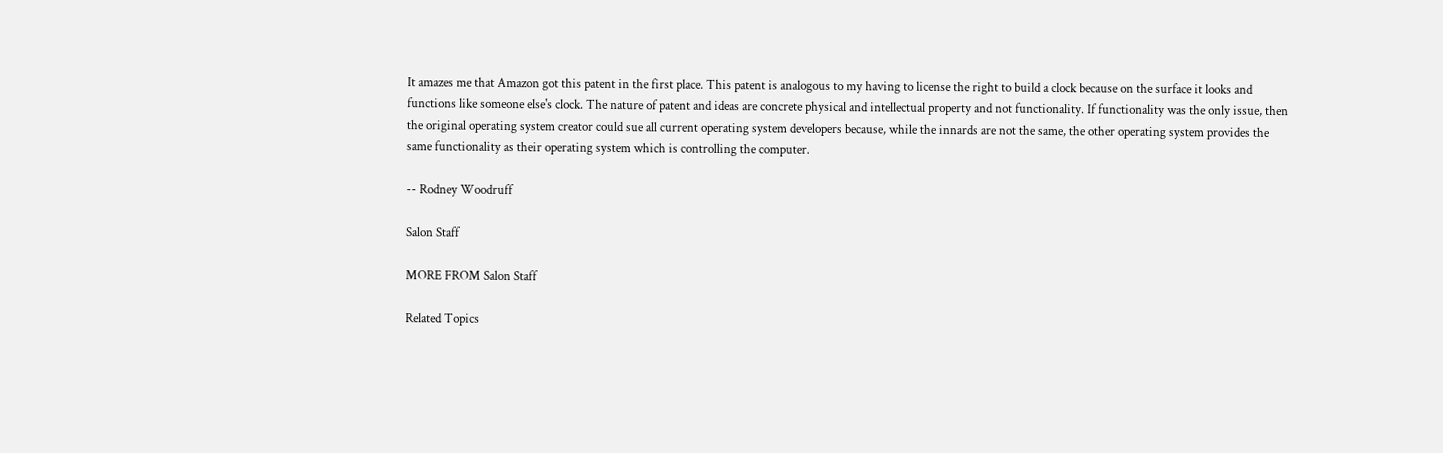It amazes me that Amazon got this patent in the first place. This patent is analogous to my having to license the right to build a clock because on the surface it looks and functions like someone else's clock. The nature of patent and ideas are concrete physical and intellectual property and not functionality. If functionality was the only issue, then the original operating system creator could sue all current operating system developers because, while the innards are not the same, the other operating system provides the same functionality as their operating system which is controlling the computer.

-- Rodney Woodruff

Salon Staff

MORE FROM Salon Staff

Related Topics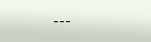---